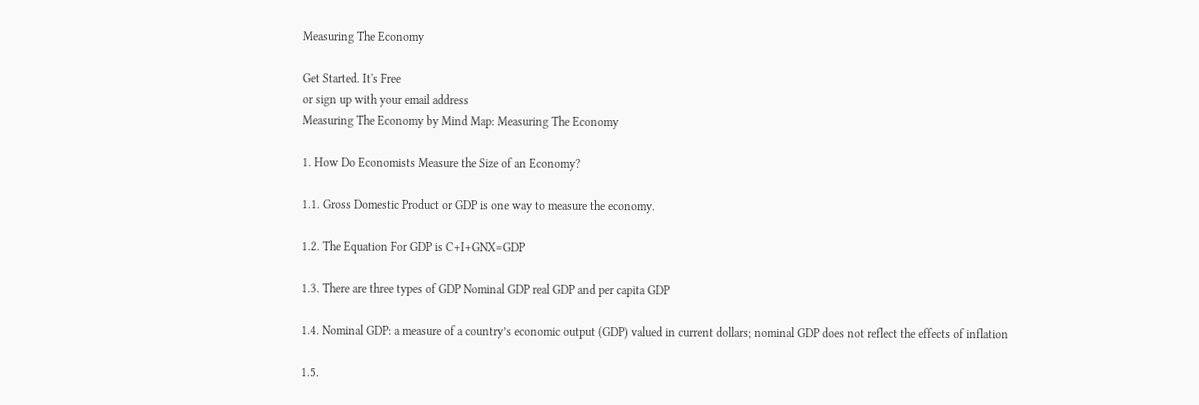Measuring The Economy

Get Started. It's Free
or sign up with your email address
Measuring The Economy by Mind Map: Measuring The Economy

1. How Do Economists Measure the Size of an Economy?

1.1. Gross Domestic Product or GDP is one way to measure the economy.

1.2. The Equation For GDP is C+I+GNX=GDP

1.3. There are three types of GDP Nominal GDP real GDP and per capita GDP

1.4. Nominal GDP: a measure of a country’s economic output (GDP) valued in current dollars; nominal GDP does not reflect the effects of inflation

1.5.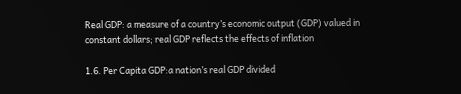Real GDP: a measure of a country’s economic output (GDP) valued in constant dollars; real GDP reflects the effects of inflation

1.6. Per Capita GDP:a nation’s real GDP divided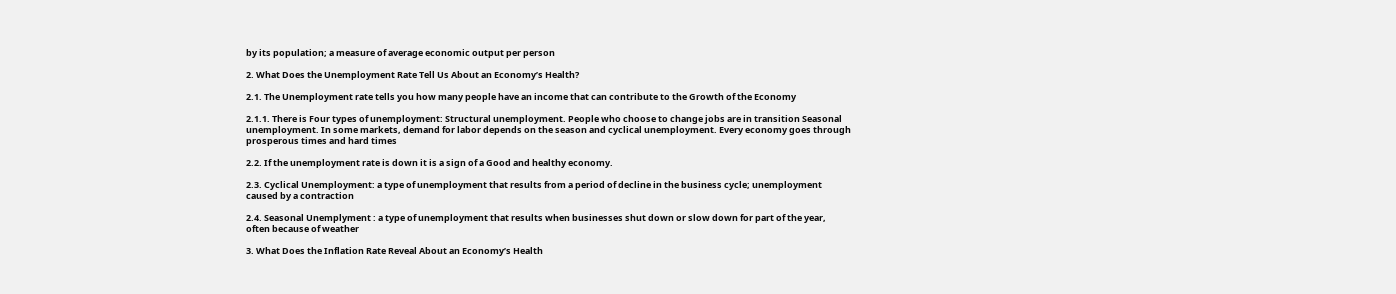by its population; a measure of average economic output per person

2. What Does the Unemployment Rate Tell Us About an Economy’s Health?

2.1. The Unemployment rate tells you how many people have an income that can contribute to the Growth of the Economy

2.1.1. There is Four types of unemployment: Structural unemployment. People who choose to change jobs are in transition Seasonal unemployment. In some markets, demand for labor depends on the season and cyclical unemployment. Every economy goes through prosperous times and hard times

2.2. If the unemployment rate is down it is a sign of a Good and healthy economy.

2.3. Cyclical Unemployment: a type of unemployment that results from a period of decline in the business cycle; unemployment caused by a contraction

2.4. Seasonal Unemplyment : a type of unemployment that results when businesses shut down or slow down for part of the year, often because of weather

3. What Does the Inflation Rate Reveal About an Economy’s Health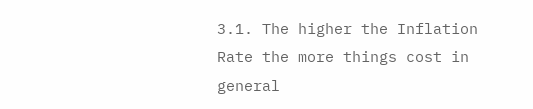3.1. The higher the Inflation Rate the more things cost in general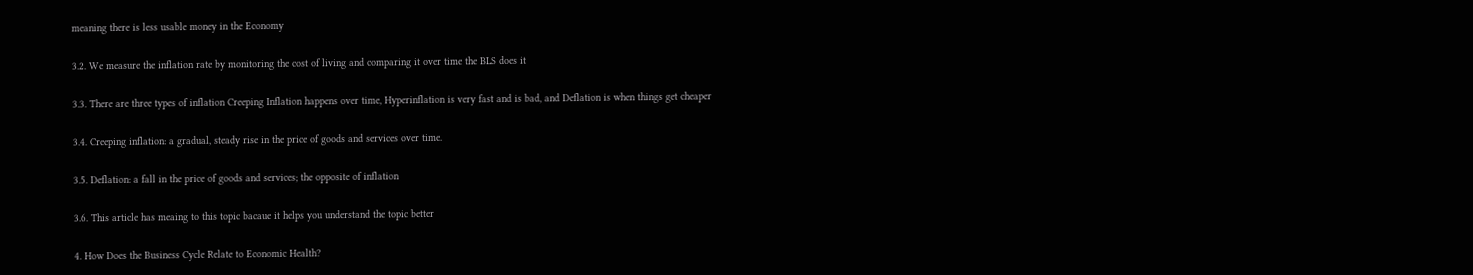meaning there is less usable money in the Economy

3.2. We measure the inflation rate by monitoring the cost of living and comparing it over time the BLS does it

3.3. There are three types of inflation Creeping Inflation happens over time, Hyperinflation is very fast and is bad, and Deflation is when things get cheaper

3.4. Creeping inflation: a gradual, steady rise in the price of goods and services over time.

3.5. Deflation: a fall in the price of goods and services; the opposite of inflation

3.6. This article has meaing to this topic bacaue it helps you understand the topic better

4. How Does the Business Cycle Relate to Economic Health?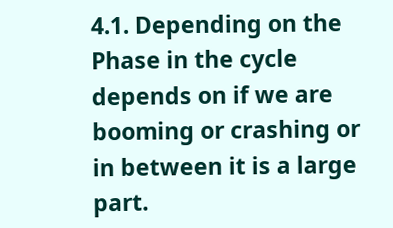4.1. Depending on the Phase in the cycle depends on if we are booming or crashing or in between it is a large part.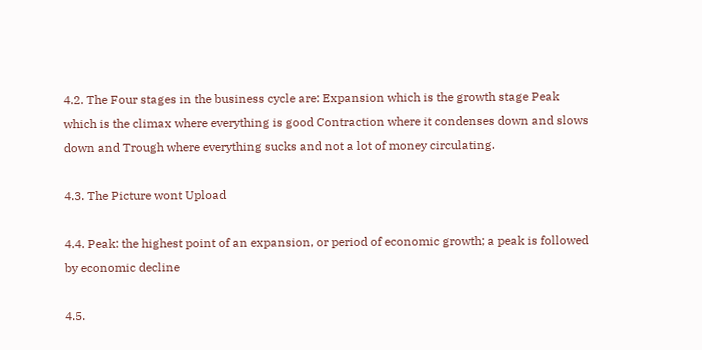4.2. The Four stages in the business cycle are: Expansion which is the growth stage Peak which is the climax where everything is good Contraction where it condenses down and slows down and Trough where everything sucks and not a lot of money circulating.

4.3. The Picture wont Upload

4.4. Peak: the highest point of an expansion, or period of economic growth; a peak is followed by economic decline

4.5.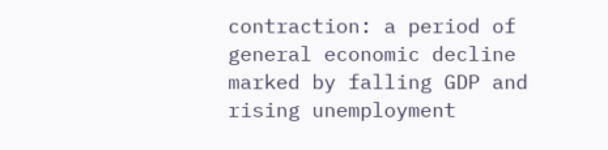contraction: a period of general economic decline marked by falling GDP and rising unemployment